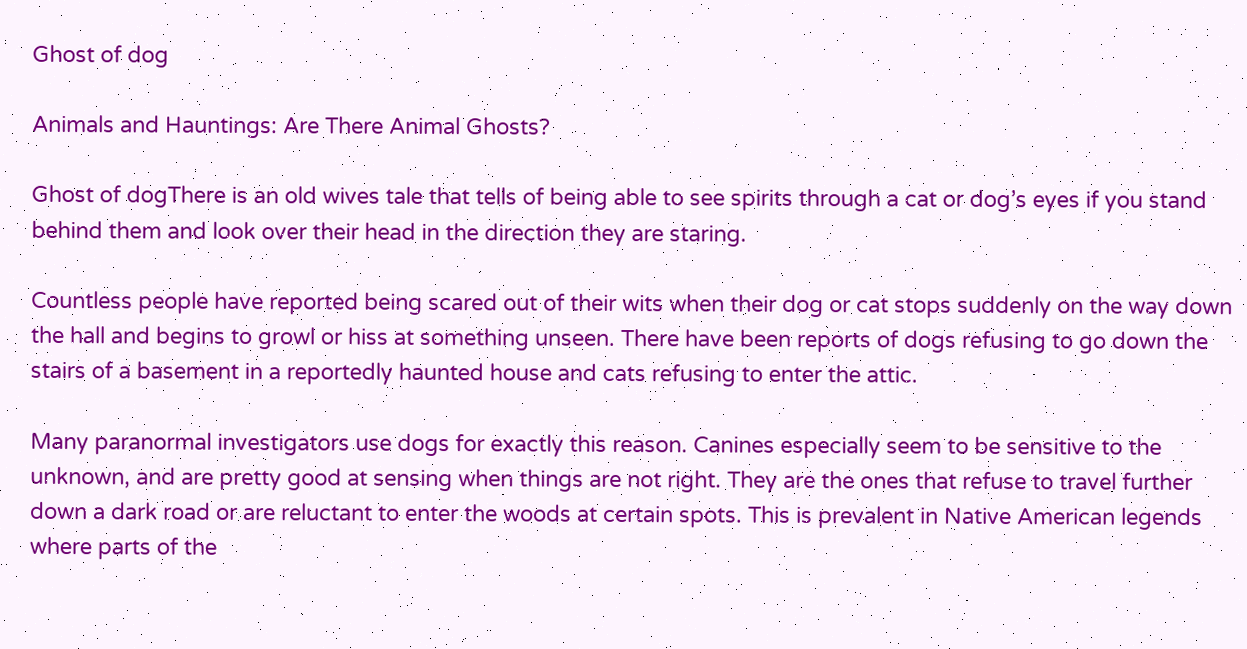Ghost of dog

Animals and Hauntings: Are There Animal Ghosts?

Ghost of dogThere is an old wives tale that tells of being able to see spirits through a cat or dog’s eyes if you stand behind them and look over their head in the direction they are staring.

Countless people have reported being scared out of their wits when their dog or cat stops suddenly on the way down the hall and begins to growl or hiss at something unseen. There have been reports of dogs refusing to go down the stairs of a basement in a reportedly haunted house and cats refusing to enter the attic.

Many paranormal investigators use dogs for exactly this reason. Canines especially seem to be sensitive to the unknown, and are pretty good at sensing when things are not right. They are the ones that refuse to travel further down a dark road or are reluctant to enter the woods at certain spots. This is prevalent in Native American legends where parts of the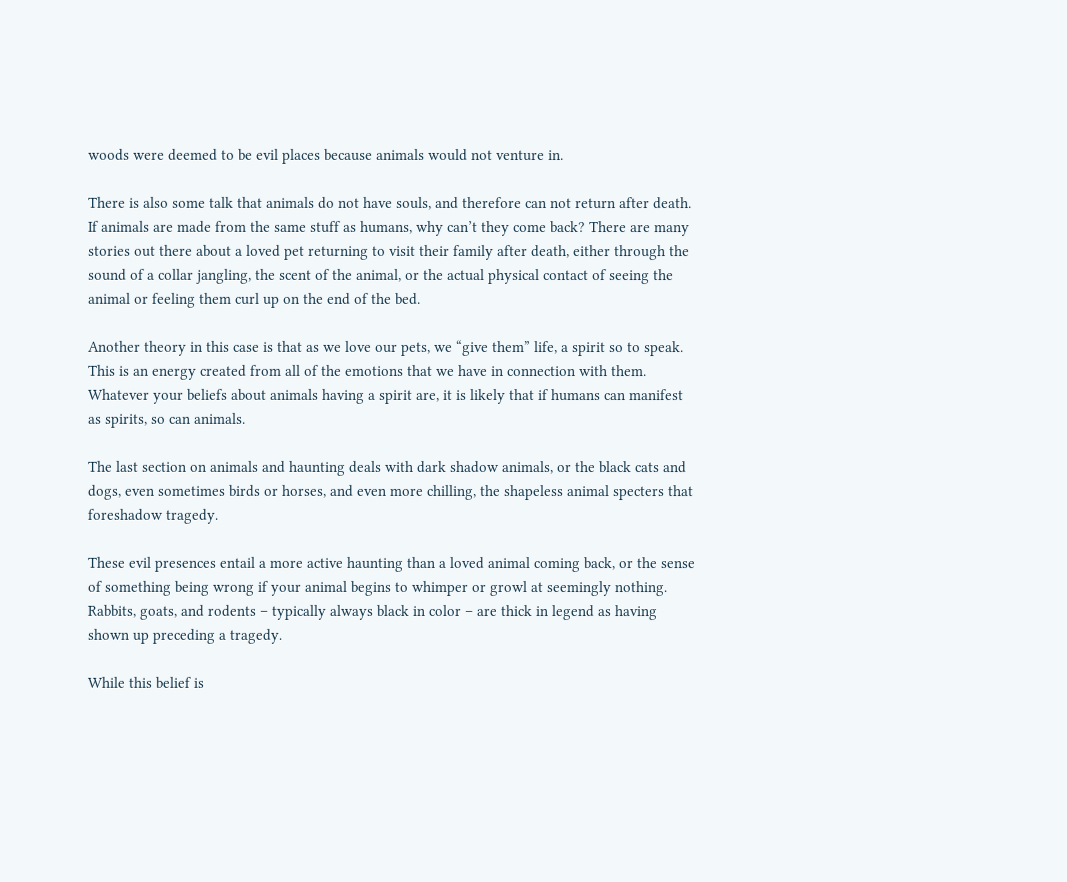woods were deemed to be evil places because animals would not venture in.

There is also some talk that animals do not have souls, and therefore can not return after death. If animals are made from the same stuff as humans, why can’t they come back? There are many stories out there about a loved pet returning to visit their family after death, either through the sound of a collar jangling, the scent of the animal, or the actual physical contact of seeing the animal or feeling them curl up on the end of the bed.

Another theory in this case is that as we love our pets, we “give them” life, a spirit so to speak. This is an energy created from all of the emotions that we have in connection with them. Whatever your beliefs about animals having a spirit are, it is likely that if humans can manifest as spirits, so can animals.

The last section on animals and haunting deals with dark shadow animals, or the black cats and dogs, even sometimes birds or horses, and even more chilling, the shapeless animal specters that foreshadow tragedy.

These evil presences entail a more active haunting than a loved animal coming back, or the sense of something being wrong if your animal begins to whimper or growl at seemingly nothing. Rabbits, goats, and rodents – typically always black in color – are thick in legend as having shown up preceding a tragedy.

While this belief is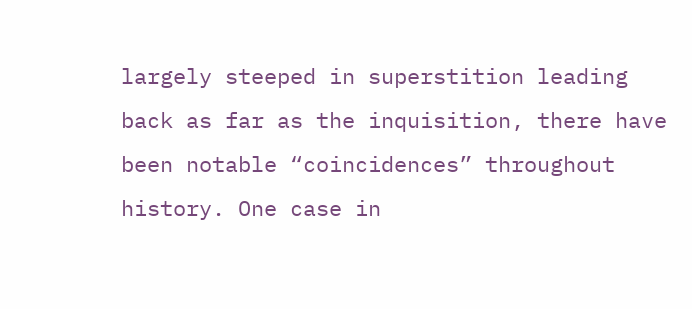largely steeped in superstition leading back as far as the inquisition, there have been notable “coincidences” throughout history. One case in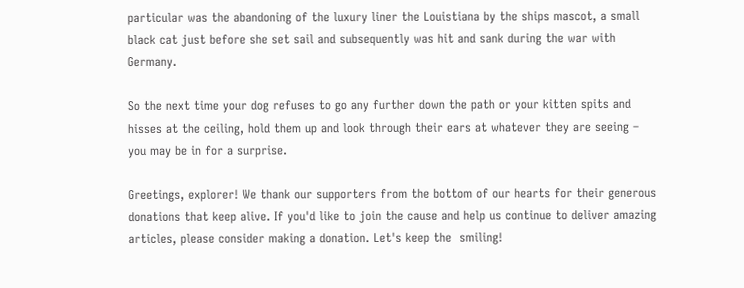particular was the abandoning of the luxury liner the Louistiana by the ships mascot, a small black cat just before she set sail and subsequently was hit and sank during the war with Germany.

So the next time your dog refuses to go any further down the path or your kitten spits and hisses at the ceiling, hold them up and look through their ears at whatever they are seeing – you may be in for a surprise.

Greetings, explorer! We thank our supporters from the bottom of our hearts for their generous donations that keep alive. If you'd like to join the cause and help us continue to deliver amazing articles, please consider making a donation. Let's keep the  smiling!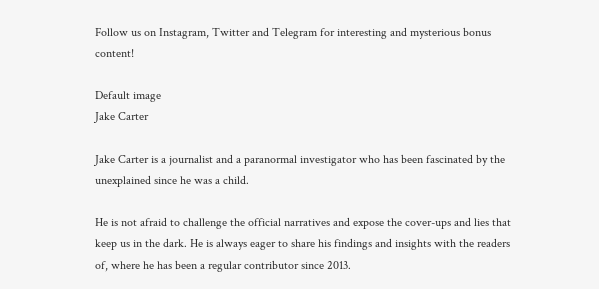Follow us on Instagram, Twitter and Telegram for interesting and mysterious bonus content!

Default image
Jake Carter

Jake Carter is a journalist and a paranormal investigator who has been fascinated by the unexplained since he was a child.

He is not afraid to challenge the official narratives and expose the cover-ups and lies that keep us in the dark. He is always eager to share his findings and insights with the readers of, where he has been a regular contributor since 2013.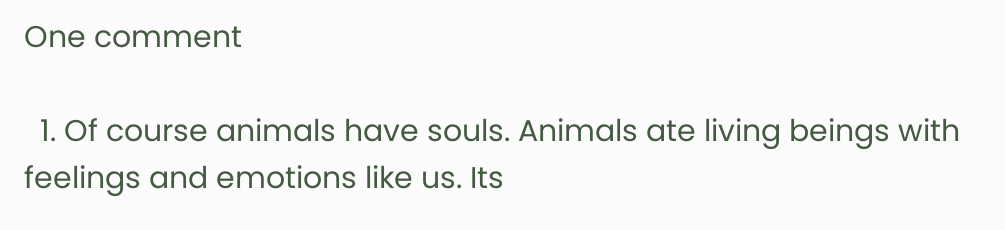One comment

  1. Of course animals have souls. Animals ate living beings with feelings and emotions like us. Its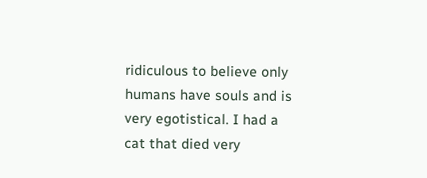ridiculous to believe only humans have souls and is very egotistical. I had a cat that died very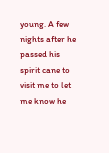young. A few nights after he passed his spirit cane to visit me to let me know he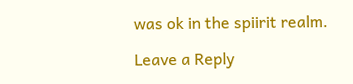was ok in the spiirit realm.

Leave a Reply